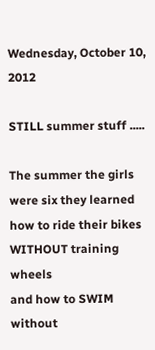Wednesday, October 10, 2012

STILL summer stuff .....

The summer the girls were six they learned
how to ride their bikes WITHOUT training wheels
and how to SWIM without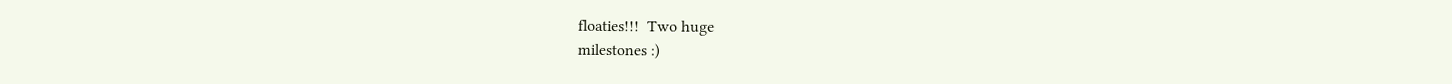floaties!!!  Two huge
milestones :)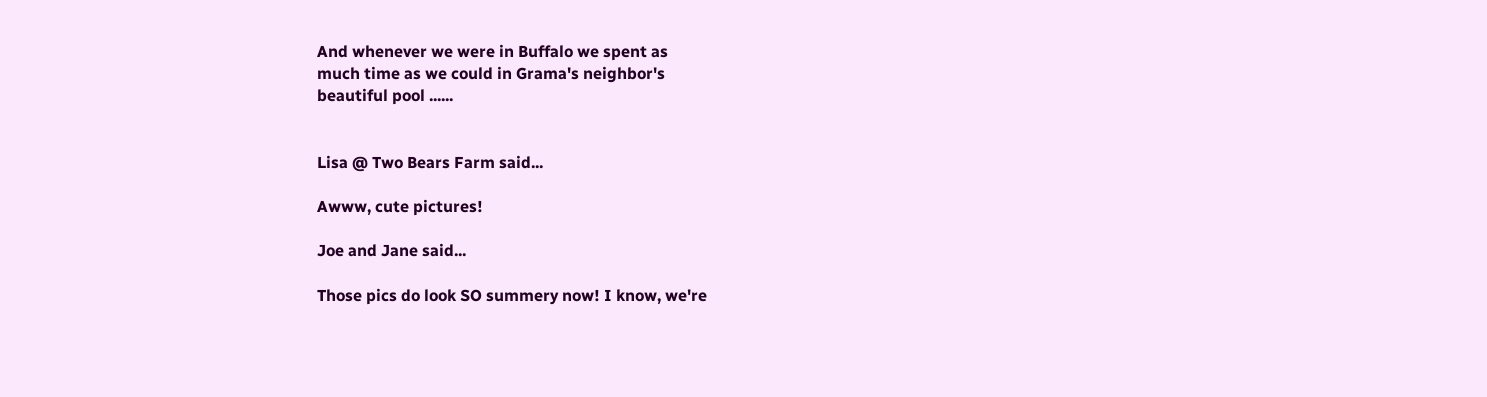And whenever we were in Buffalo we spent as
much time as we could in Grama's neighbor's
beautiful pool ......


Lisa @ Two Bears Farm said...

Awww, cute pictures!

Joe and Jane said...

Those pics do look SO summery now! I know, we're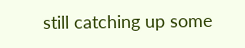still catching up some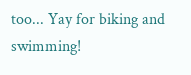too... Yay for biking and swimming!